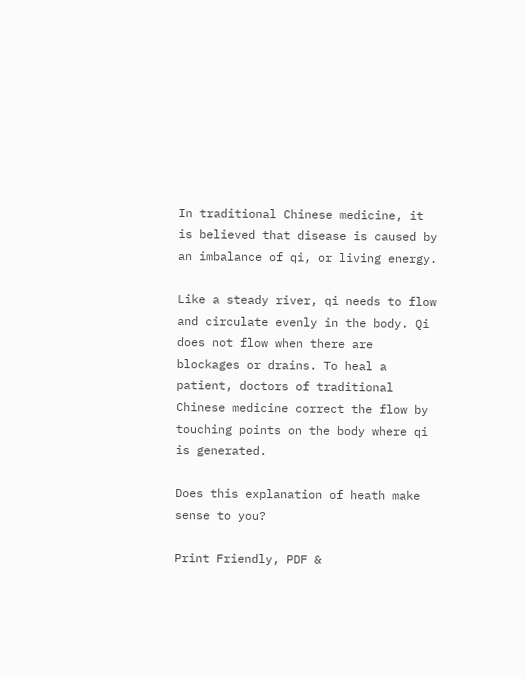In traditional Chinese medicine, it is believed that disease is caused by an imbalance of qi, or living energy.

Like a steady river, qi needs to flow and circulate evenly in the body. Qi does not flow when there are blockages or drains. To heal a patient, doctors of traditional Chinese medicine correct the flow by touching points on the body where qi is generated.

Does this explanation of heath make sense to you?

Print Friendly, PDF &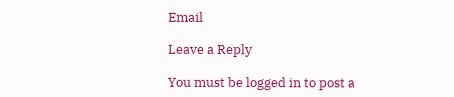Email

Leave a Reply

You must be logged in to post a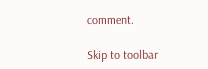comment.

Skip to toolbar